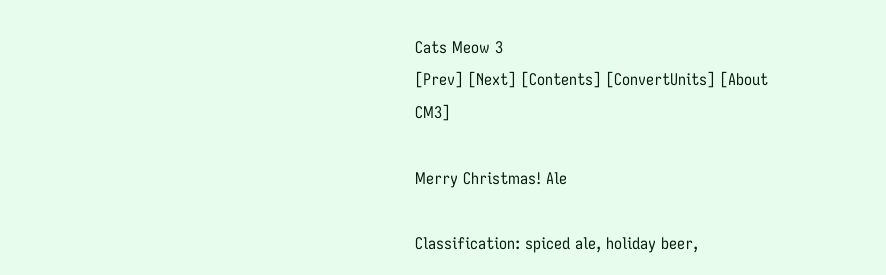Cats Meow 3
[Prev] [Next] [Contents] [ConvertUnits] [About CM3]

Merry Christmas! Ale

Classification: spiced ale, holiday beer,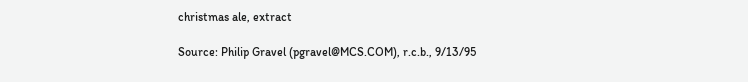christmas ale, extract

Source: Philip Gravel (pgravel@MCS.COM), r.c.b., 9/13/95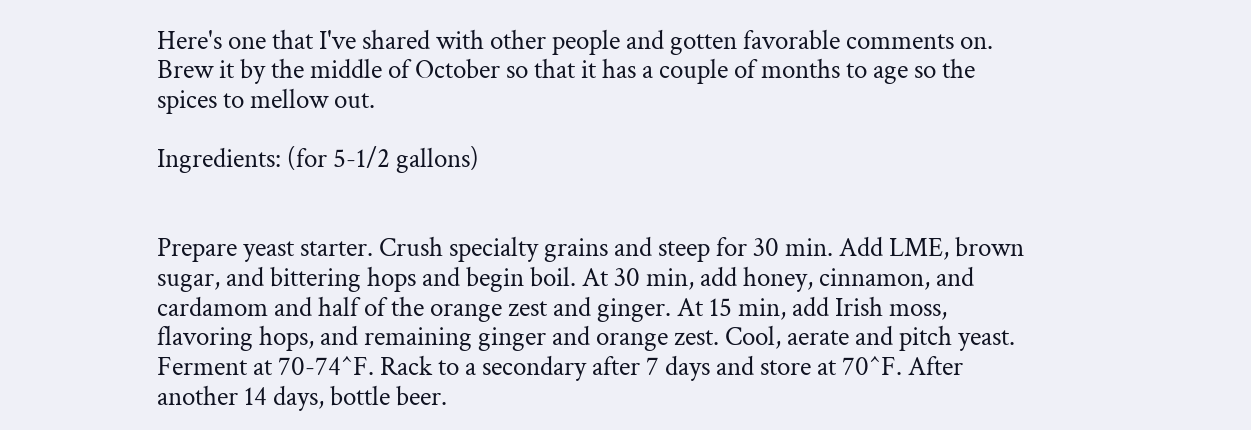Here's one that I've shared with other people and gotten favorable comments on. Brew it by the middle of October so that it has a couple of months to age so the spices to mellow out.

Ingredients: (for 5-1/2 gallons)


Prepare yeast starter. Crush specialty grains and steep for 30 min. Add LME, brown sugar, and bittering hops and begin boil. At 30 min, add honey, cinnamon, and cardamom and half of the orange zest and ginger. At 15 min, add Irish moss, flavoring hops, and remaining ginger and orange zest. Cool, aerate and pitch yeast. Ferment at 70-74^F. Rack to a secondary after 7 days and store at 70^F. After another 14 days, bottle beer.